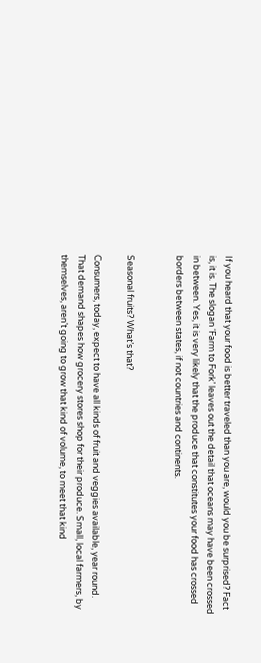If you heard that your food is better traveled than you are, would you be surprised? Fact is, it is. The slogan ‘Farm to Fork’ leaves out the detail that oceans may have been crossed in between. Yes, it is very likely that the produce that constitutes your food has crossed borders between states, if not countries and continents.


Seasonal fruits? What’s that?

Consumers, today, expect to have all kinds of fruit and veggies available, year round. That demand shapes how grocery stores shop for their produce. Small, local farmers, by themselves, aren’t going to grow that kind of volume, to meet that kind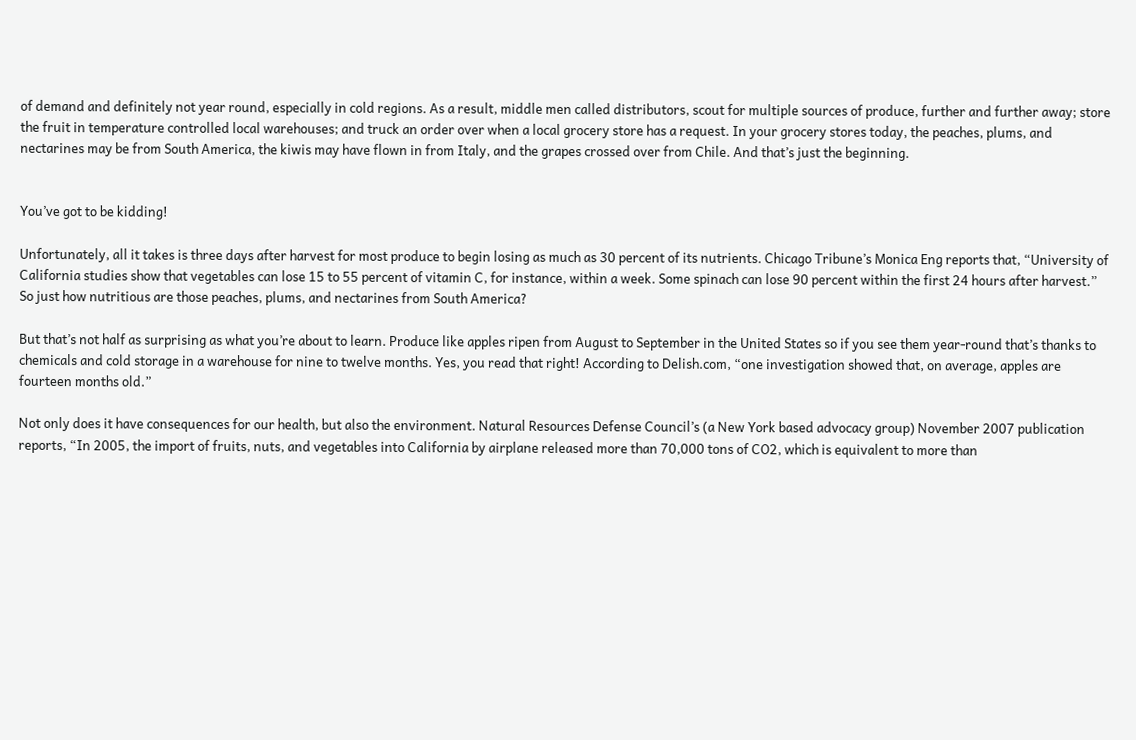of demand and definitely not year round, especially in cold regions. As a result, middle men called distributors, scout for multiple sources of produce, further and further away; store the fruit in temperature controlled local warehouses; and truck an order over when a local grocery store has a request. In your grocery stores today, the peaches, plums, and nectarines may be from South America, the kiwis may have flown in from Italy, and the grapes crossed over from Chile. And that’s just the beginning.


You’ve got to be kidding!

Unfortunately, all it takes is three days after harvest for most produce to begin losing as much as 30 percent of its nutrients. Chicago Tribune’s Monica Eng reports that, “University of California studies show that vegetables can lose 15 to 55 percent of vitamin C, for instance, within a week. Some spinach can lose 90 percent within the first 24 hours after harvest.” So just how nutritious are those peaches, plums, and nectarines from South America?

But that’s not half as surprising as what you’re about to learn. Produce like apples ripen from August to September in the United States so if you see them year-round that’s thanks to chemicals and cold storage in a warehouse for nine to twelve months. Yes, you read that right! According to Delish.com, “one investigation showed that, on average, apples are fourteen months old.”

Not only does it have consequences for our health, but also the environment. Natural Resources Defense Council’s (a New York based advocacy group) November 2007 publication reports, “In 2005, the import of fruits, nuts, and vegetables into California by airplane released more than 70,000 tons of CO2, which is equivalent to more than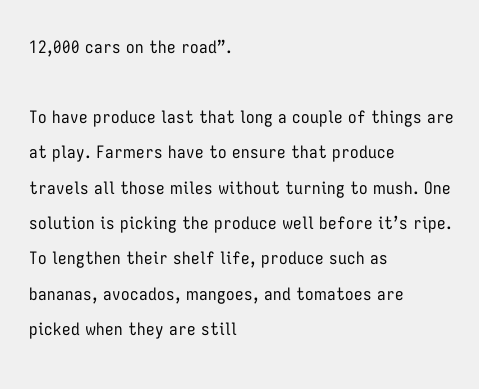12,000 cars on the road”.

To have produce last that long a couple of things are at play. Farmers have to ensure that produce travels all those miles without turning to mush. One solution is picking the produce well before it’s ripe. To lengthen their shelf life, produce such as bananas, avocados, mangoes, and tomatoes are picked when they are still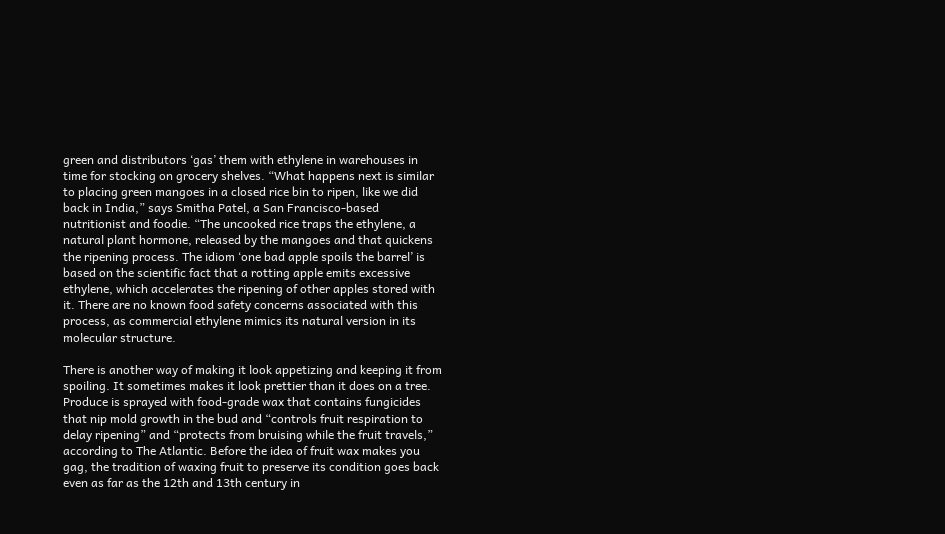green and distributors ‘gas’ them with ethylene in warehouses in time for stocking on grocery shelves. “What happens next is similar to placing green mangoes in a closed rice bin to ripen, like we did back in India,” says Smitha Patel, a San Francisco-based nutritionist and foodie. “The uncooked rice traps the ethylene, a natural plant hormone, released by the mangoes and that quickens the ripening process. The idiom ‘one bad apple spoils the barrel’ is based on the scientific fact that a rotting apple emits excessive ethylene, which accelerates the ripening of other apples stored with it. There are no known food safety concerns associated with this process, as commercial ethylene mimics its natural version in its molecular structure.

There is another way of making it look appetizing and keeping it from spoiling. It sometimes makes it look prettier than it does on a tree. Produce is sprayed with food-grade wax that contains fungicides that nip mold growth in the bud and “controls fruit respiration to delay ripening” and “protects from bruising while the fruit travels,” according to The Atlantic. Before the idea of fruit wax makes you gag, the tradition of waxing fruit to preserve its condition goes back even as far as the 12th and 13th century in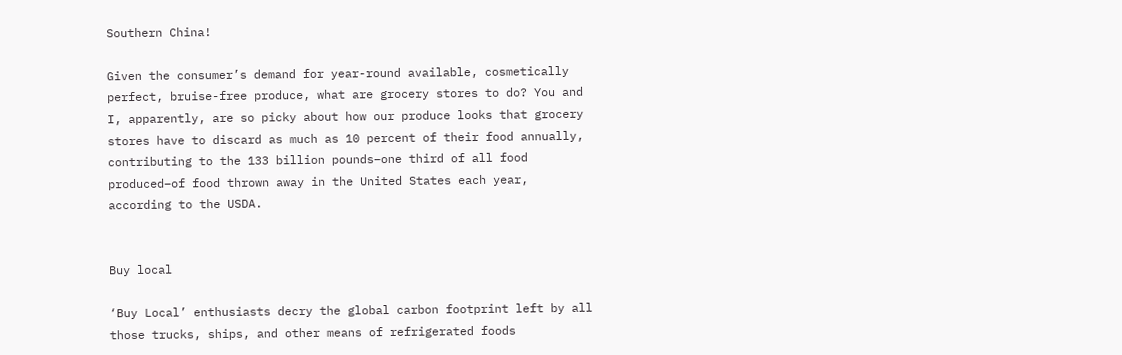Southern China!

Given the consumer’s demand for year-round available, cosmetically perfect, bruise-free produce, what are grocery stores to do? You and I, apparently, are so picky about how our produce looks that grocery stores have to discard as much as 10 percent of their food annually, contributing to the 133 billion pounds–one third of all food produced–of food thrown away in the United States each year, according to the USDA.


Buy local

‘Buy Local’ enthusiasts decry the global carbon footprint left by all those trucks, ships, and other means of refrigerated foods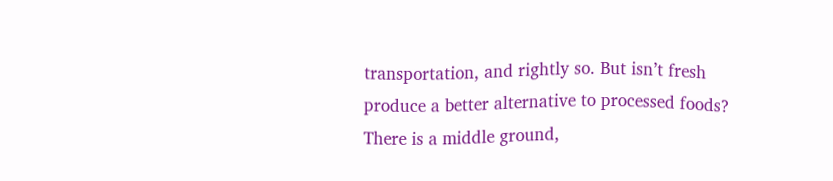transportation, and rightly so. But isn’t fresh produce a better alternative to processed foods? There is a middle ground,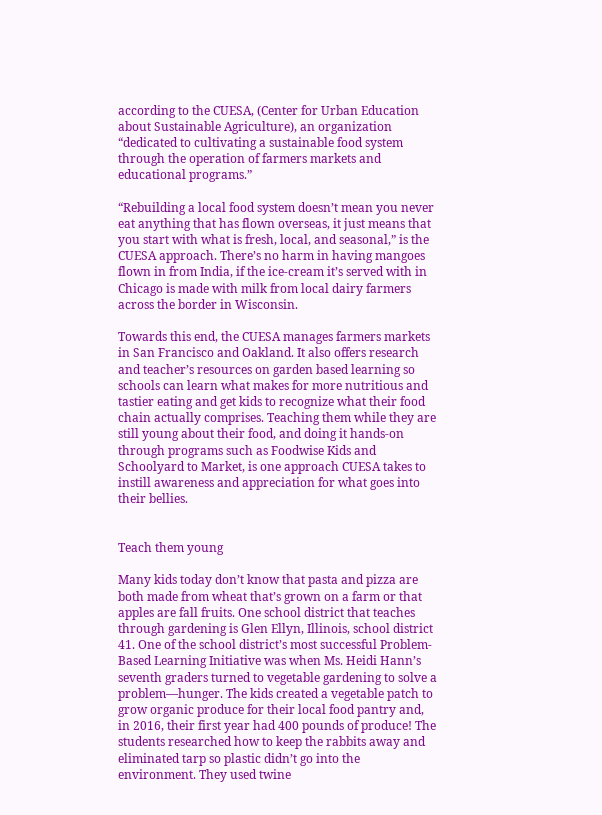according to the CUESA, (Center for Urban Education about Sustainable Agriculture), an organization “dedicated to cultivating a sustainable food system through the operation of farmers markets and educational programs.”

“Rebuilding a local food system doesn’t mean you never eat anything that has flown overseas, it just means that you start with what is fresh, local, and seasonal,” is the CUESA approach. There’s no harm in having mangoes flown in from India, if the ice-cream it’s served with in Chicago is made with milk from local dairy farmers across the border in Wisconsin.

Towards this end, the CUESA manages farmers markets in San Francisco and Oakland. It also offers research and teacher’s resources on garden based learning so schools can learn what makes for more nutritious and tastier eating and get kids to recognize what their food chain actually comprises. Teaching them while they are still young about their food, and doing it hands-on through programs such as Foodwise Kids and Schoolyard to Market, is one approach CUESA takes to instill awareness and appreciation for what goes into their bellies.


Teach them young

Many kids today don’t know that pasta and pizza are both made from wheat that’s grown on a farm or that apples are fall fruits. One school district that teaches through gardening is Glen Ellyn, Illinois, school district 41. One of the school district’s most successful Problem-Based Learning Initiative was when Ms. Heidi Hann’s seventh graders turned to vegetable gardening to solve a problem—hunger. The kids created a vegetable patch to grow organic produce for their local food pantry and, in 2016, their first year had 400 pounds of produce! The students researched how to keep the rabbits away and eliminated tarp so plastic didn’t go into the environment. They used twine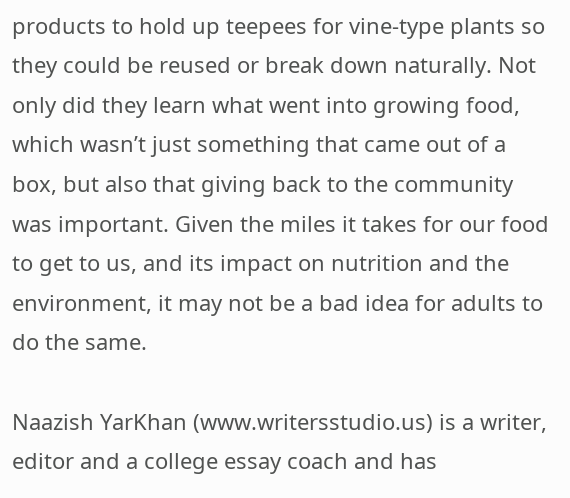products to hold up teepees for vine-type plants so they could be reused or break down naturally. Not only did they learn what went into growing food, which wasn’t just something that came out of a box, but also that giving back to the community was important. Given the miles it takes for our food to get to us, and its impact on nutrition and the environment, it may not be a bad idea for adults to do the same.

Naazish YarKhan (www.writersstudio.us) is a writer, editor and a college essay coach and has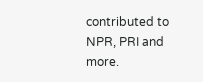contributed to NPR, PRI and more.